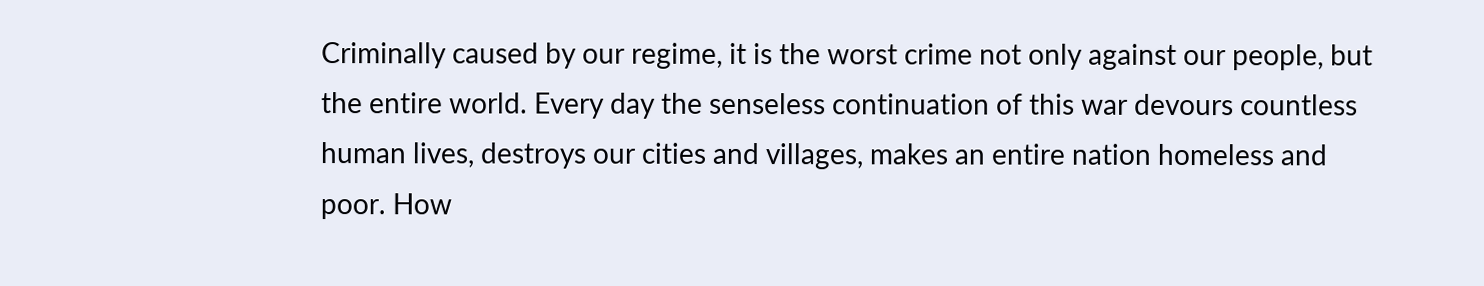Criminally caused by our regime, it is the worst crime not only against our people, but the entire world. Every day the senseless continuation of this war devours countless human lives, destroys our cities and villages, makes an entire nation homeless and poor. How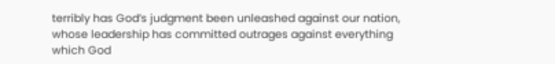terribly has God’s judgment been unleashed against our nation, whose leadership has committed outrages against everything which God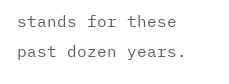stands for these past dozen years.